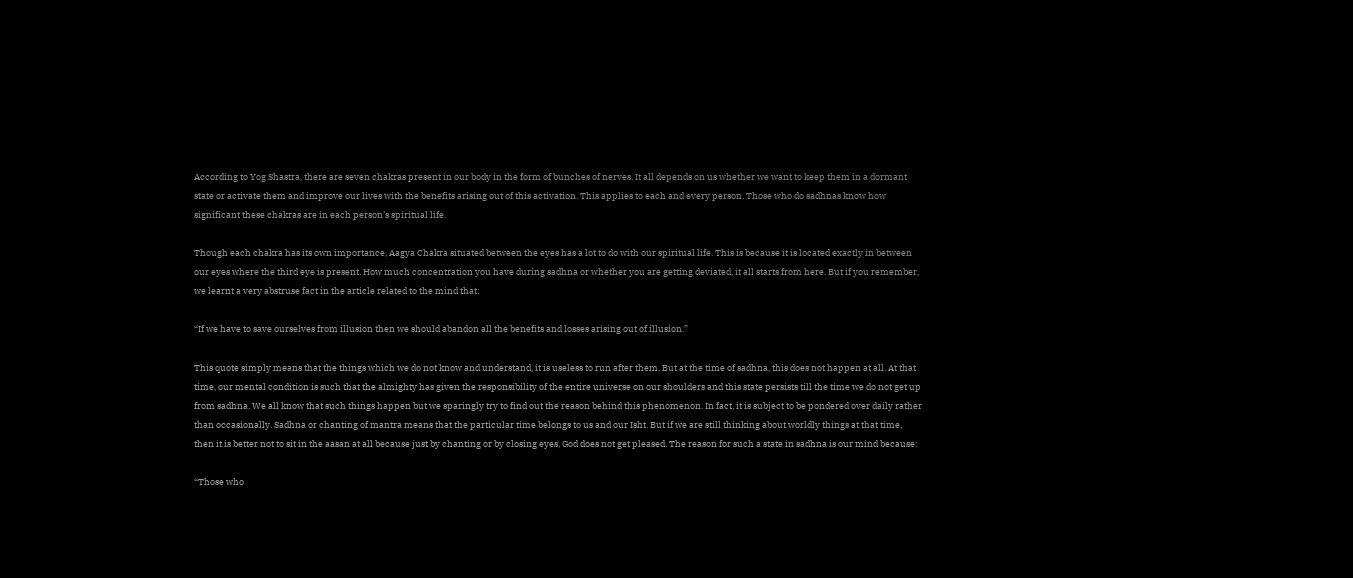According to Yog Shastra, there are seven chakras present in our body in the form of bunches of nerves. It all depends on us whether we want to keep them in a dormant state or activate them and improve our lives with the benefits arising out of this activation. This applies to each and every person. Those who do sadhnas know how significant these chakras are in each person’s spiritual life.

Though each chakra has its own importance, Aagya Chakra situated between the eyes has a lot to do with our spiritual life. This is because it is located exactly in between our eyes where the third eye is present. How much concentration you have during sadhna or whether you are getting deviated, it all starts from here. But if you remember, we learnt a very abstruse fact in the article related to the mind that:

“If we have to save ourselves from illusion then we should abandon all the benefits and losses arising out of illusion.”

This quote simply means that the things which we do not know and understand, it is useless to run after them. But at the time of sadhna, this does not happen at all. At that time, our mental condition is such that the almighty has given the responsibility of the entire universe on our shoulders and this state persists till the time we do not get up from sadhna. We all know that such things happen but we sparingly try to find out the reason behind this phenomenon. In fact, it is subject to be pondered over daily rather than occasionally. Sadhna or chanting of mantra means that the particular time belongs to us and our Isht. But if we are still thinking about worldly things at that time, then it is better not to sit in the aasan at all because just by chanting or by closing eyes, God does not get pleased. The reason for such a state in sadhna is our mind because:

“Those who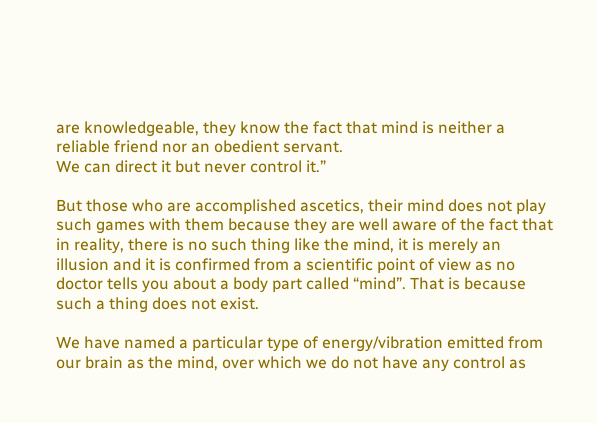are knowledgeable, they know the fact that mind is neither a reliable friend nor an obedient servant.
We can direct it but never control it.”

But those who are accomplished ascetics, their mind does not play such games with them because they are well aware of the fact that in reality, there is no such thing like the mind, it is merely an illusion and it is confirmed from a scientific point of view as no doctor tells you about a body part called “mind”. That is because such a thing does not exist.

We have named a particular type of energy/vibration emitted from our brain as the mind, over which we do not have any control as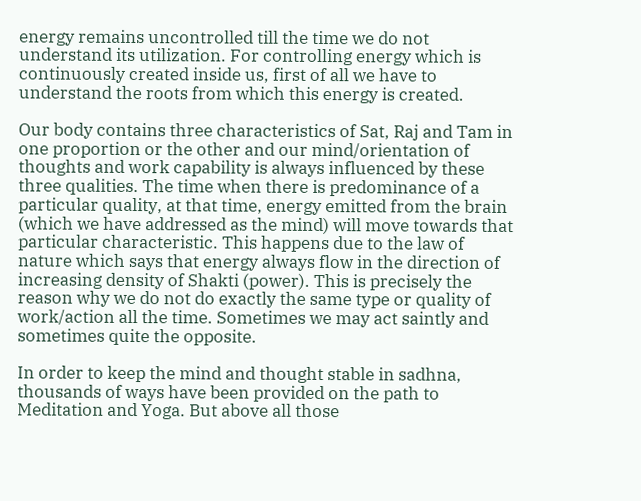energy remains uncontrolled till the time we do not understand its utilization. For controlling energy which is continuously created inside us, first of all we have to understand the roots from which this energy is created.

Our body contains three characteristics of Sat, Raj and Tam in one proportion or the other and our mind/orientation of thoughts and work capability is always influenced by these three qualities. The time when there is predominance of a particular quality, at that time, energy emitted from the brain (which we have addressed as the mind) will move towards that particular characteristic. This happens due to the law of nature which says that energy always flow in the direction of increasing density of Shakti (power). This is precisely the reason why we do not do exactly the same type or quality of work/action all the time. Sometimes we may act saintly and sometimes quite the opposite.

In order to keep the mind and thought stable in sadhna, thousands of ways have been provided on the path to Meditation and Yoga. But above all those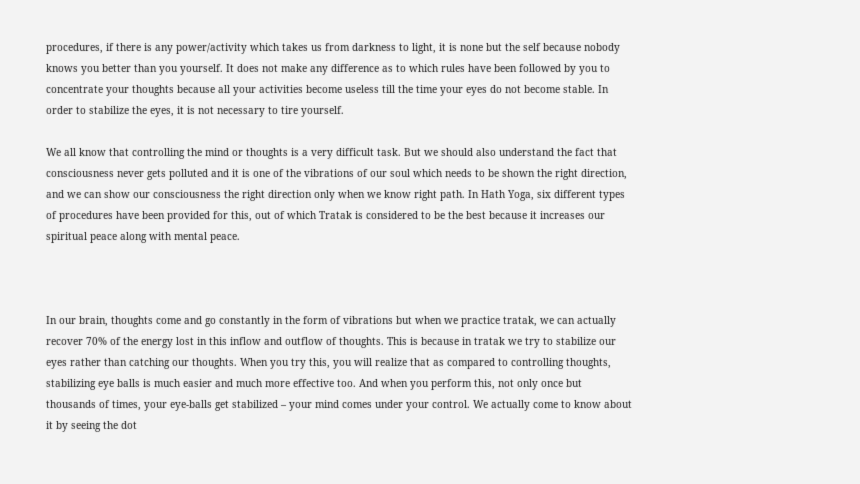procedures, if there is any power/activity which takes us from darkness to light, it is none but the self because nobody knows you better than you yourself. It does not make any difference as to which rules have been followed by you to concentrate your thoughts because all your activities become useless till the time your eyes do not become stable. In order to stabilize the eyes, it is not necessary to tire yourself.

We all know that controlling the mind or thoughts is a very difficult task. But we should also understand the fact that consciousness never gets polluted and it is one of the vibrations of our soul which needs to be shown the right direction, and we can show our consciousness the right direction only when we know right path. In Hath Yoga, six different types of procedures have been provided for this, out of which Tratak is considered to be the best because it increases our spiritual peace along with mental peace.



In our brain, thoughts come and go constantly in the form of vibrations but when we practice tratak, we can actually recover 70% of the energy lost in this inflow and outflow of thoughts. This is because in tratak we try to stabilize our eyes rather than catching our thoughts. When you try this, you will realize that as compared to controlling thoughts, stabilizing eye balls is much easier and much more effective too. And when you perform this, not only once but thousands of times, your eye-balls get stabilized – your mind comes under your control. We actually come to know about it by seeing the dot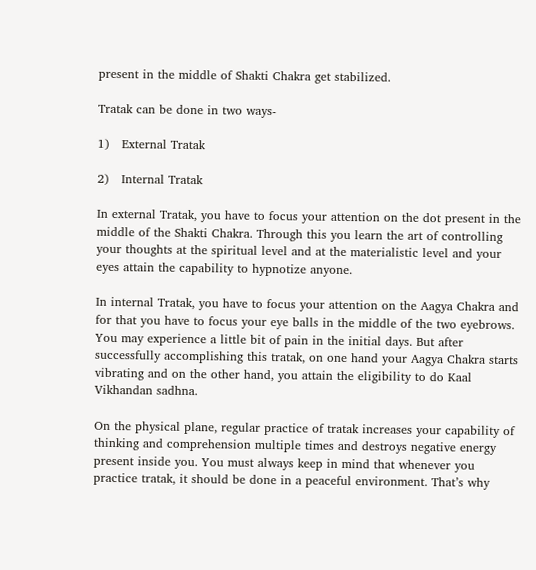present in the middle of Shakti Chakra get stabilized.

Tratak can be done in two ways-

1)   External Tratak

2)   Internal Tratak

In external Tratak, you have to focus your attention on the dot present in the middle of the Shakti Chakra. Through this you learn the art of controlling your thoughts at the spiritual level and at the materialistic level and your eyes attain the capability to hypnotize anyone.

In internal Tratak, you have to focus your attention on the Aagya Chakra and for that you have to focus your eye balls in the middle of the two eyebrows. You may experience a little bit of pain in the initial days. But after successfully accomplishing this tratak, on one hand your Aagya Chakra starts vibrating and on the other hand, you attain the eligibility to do Kaal Vikhandan sadhna.

On the physical plane, regular practice of tratak increases your capability of thinking and comprehension multiple times and destroys negative energy present inside you. You must always keep in mind that whenever you practice tratak, it should be done in a peaceful environment. That’s why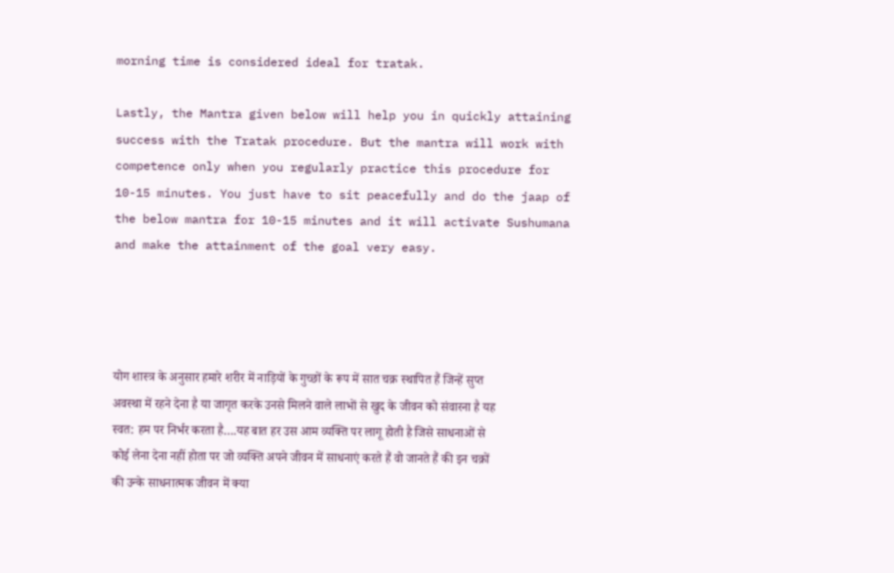morning time is considered ideal for tratak.

Lastly, the Mantra given below will help you in quickly attaining success with the Tratak procedure. But the mantra will work with competence only when you regularly practice this procedure for 10-15 minutes. You just have to sit peacefully and do the jaap of the below mantra for 10-15 minutes and it will activate Sushumana and make the attainment of the goal very easy.




योग शास्त्र के अनुसार हमारे शरीर में नाड़ियों के गुच्छों के रूप में सात चक्र स्थापित हैं जिन्हें सुप्त अवस्था में रहने देना है या जागृत करके उनसे मिलने वाले लाभों से खुद के जीवन को संवारना है यह स्वत: हम पर निर्भर करता है….यह बात हर उस आम व्यक्ति पर लागू होती है जिसे साधनाओं से कोई लेना देना नहीं होता पर जो व्यक्ति अपने जीवन में साधनाएं करते हैं वो जानते हैं की इन चक्रों की उन्के साधनात्मक जीवन में क्या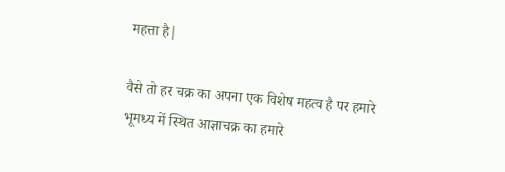महत्ता है|

वैसे तो हर चक्र का अपना एक विशेष महत्व है पर हमारे भूमध्य में स्थित आज्ञाचक्र का हमारे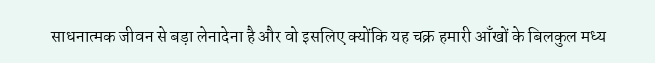साधनात्मक जीवन से बड़ा लेनादेना है और वो इसलिए क्योंकि यह चक्र हमारी आँखों के बिलकुल मध्य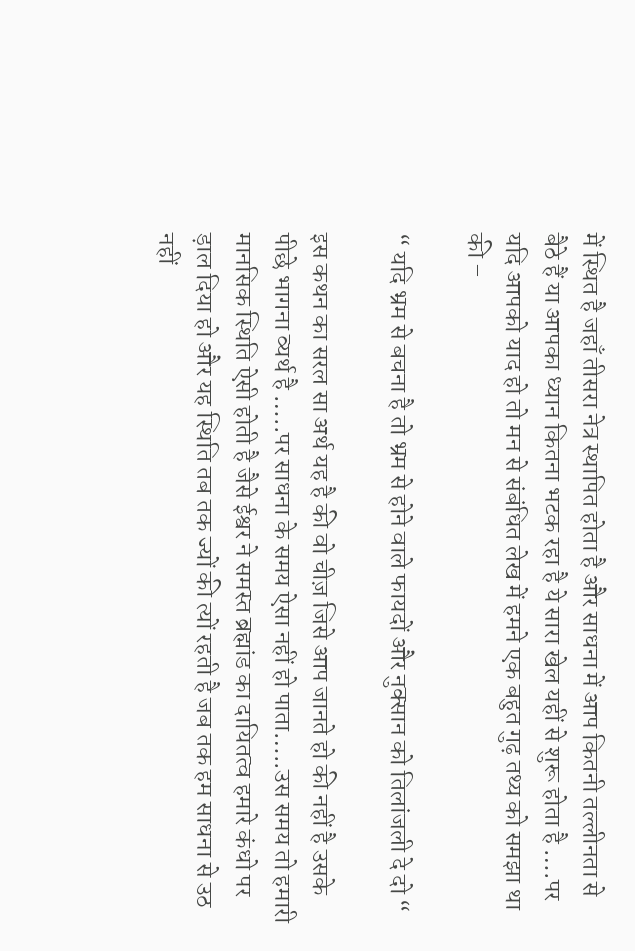में स्थित है जहाँ तीसरा नेत्र स्थापित होता है और साधना में आप कितनी तल्लीनता से बैठे हैं या आपका ध्यान कितना भटक रहा है ये सारा खेल यहीं से शुरू होता है ….पर यदि आपको याद हो तो मन से संबंधित लेख में हमने एक बहुत गुढ़ तथ्य को समझा था की –

“ यदि भ्रम से बचना है तो भ्रम से होने वाले फायदों और नुक्सान को तिलांजली दे दो “

इस कथन का सरल सा अर्थ यह है की वो चीज़ जिसे आप जानते हो की नहीं है उसके पीछे भागना व्यर्थ है …..पर साधना के समय ऐसा नहीं हो पाता…..उस समय तो हमारी मानसिक स्थिति ऐसी होती है जैसे ईश्वर ने समस्त ब्रह्मांड का दायितत्व हमारे कंधो पर ड़ाल दिया हो और यह स्थिति तब तक ज्यों की त्यों रहती है जब तक हम साधना से उठ नहीं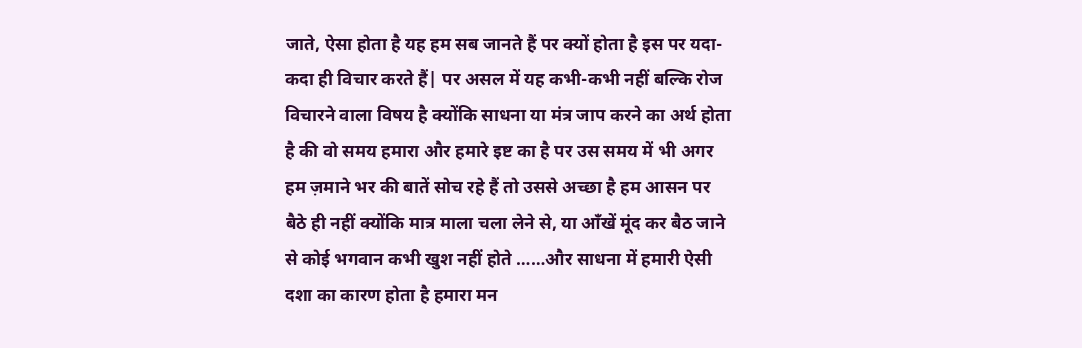जाते, ऐसा होता है यह हम सब जानते हैं पर क्यों होता है इस पर यदा-कदा ही विचार करते हैं| पर असल में यह कभी-कभी नहीं बल्कि रोज विचारने वाला विषय है क्योंकि साधना या मंत्र जाप करने का अर्थ होता है की वो समय हमारा और हमारे इष्ट का है पर उस समय में भी अगर हम ज़माने भर की बातें सोच रहे हैं तो उससे अच्छा है हम आसन पर बैठे ही नहीं क्योंकि मात्र माला चला लेने से, या आँखें मूंद कर बैठ जाने से कोई भगवान कभी खुश नहीं होते ……और साधना में हमारी ऐसी दशा का कारण होता है हमारा मन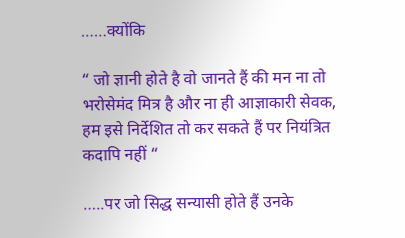……क्योंकि

“ जो ज्ञानी होते है वो जानते हैं की मन ना तो भरोसेमंद मित्र है और ना ही आज्ञाकारी सेवक, हम इसे निर्देशित तो कर सकते हैं पर नियंत्रित कदापि नहीं “

…..पर जो सिद्ध सन्यासी होते हैं उनके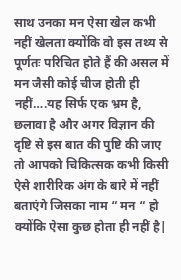साथ उनका मन ऐसा खेल कभी नहीं खेलता क्योंकि वो इस तथ्य से पूर्णतः परिचित होते हैं की असल में मन जैसी कोई चीज होती ही नहीं….यह सिर्फ एक भ्रम है, छलावा है और अगर विज्ञान की दृष्टि से इस बात की पुष्टि की जाए तो आपको चिकित्सक कभी किसी ऐसे शारीरिक अंग के बारे में नहीं बताएंगे जिसका नाम “ मन “ हो क्योंकि ऐसा कुछ होता ही नहीं है|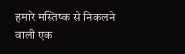हमारे मस्तिष्क से निकलने वाली एक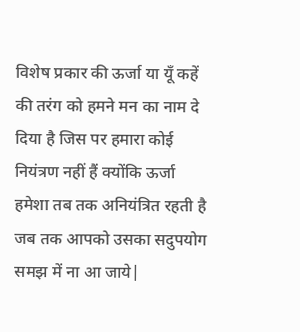विशेष प्रकार की ऊर्जा या यूँ कहें की तरंग को हमने मन का नाम दे दिया है जिस पर हमारा कोई नियंत्रण नहीं हैं क्योंकि ऊर्जा हमेशा तब तक अनियंत्रित रहती है जब तक आपको उसका सदुपयोग समझ में ना आ जाये|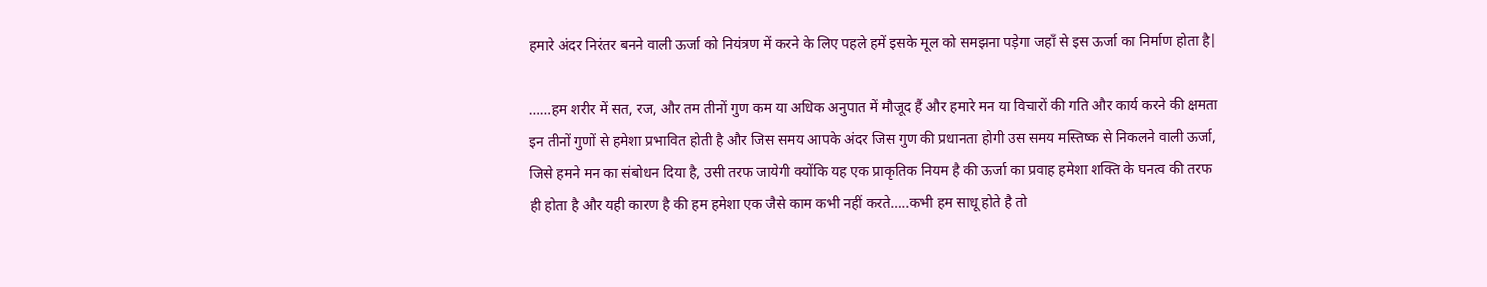हमारे अंदर निरंतर बनने वाली ऊर्जा को नियंत्रण में करने के लिए पहले हमें इसके मूल को समझना पड़ेगा जहाँ से इस ऊर्जा का निर्माण होता है|

……हम शरीर में सत, रज, और तम तीनों गुण कम या अधिक अनुपात में मौजूद हैं और हमारे मन या विचारों की गति और कार्य करने की क्षमता इन तीनों गुणों से हमेशा प्रभावित होती है और जिस समय आपके अंदर जिस गुण की प्रधानता होगी उस समय मस्तिष्क से निकलने वाली ऊर्जा, जिसे हमने मन का संबोधन दिया है, उसी तरफ जायेगी क्योंकि यह एक प्राकृतिक नियम है की ऊर्जा का प्रवाह हमेशा शक्ति के घनत्व की तरफ ही होता है और यही कारण है की हम हमेशा एक जैसे काम कभी नहीं करते…..कभी हम साधू होते है तो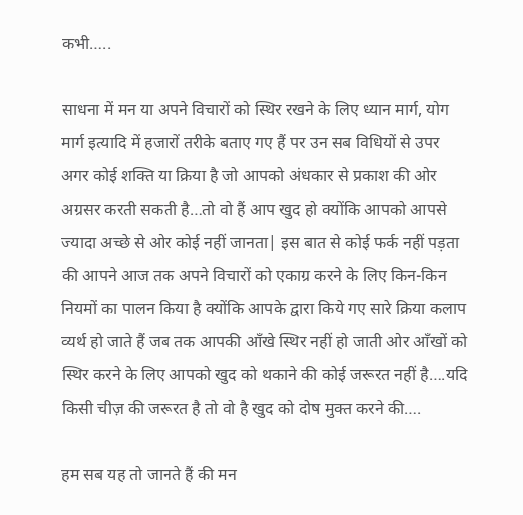कभी…..

साधना में मन या अपने विचारों को स्थिर रखने के लिए ध्यान मार्ग, योग मार्ग इत्यादि में हजारों तरीके बताए गए हैं पर उन सब विधियों से उपर अगर कोई शक्ति या क्रिया है जो आपको अंधकार से प्रकाश की ओर अग्रसर करती सकती है…तो वो हैं आप खुद हो क्योंकि आपको आपसे ज्यादा अच्छे से ओर कोई नहीं जानता| इस बात से कोई फर्क नहीं पड़ता की आपने आज तक अपने विचारों को एकाग्र करने के लिए किन-किन नियमों का पालन किया है क्योंकि आपके द्वारा किये गए सारे क्रिया कलाप व्यर्थ हो जाते हैं जब तक आपकी आँखे स्थिर नहीं हो जाती ओर आँखों को स्थिर करने के लिए आपको खुद को थकाने की कोई जरूरत नहीं है….यदि किसी चीज़ की जरूरत है तो वो है खुद को दोष मुक्त करने की….

हम सब यह तो जानते हैं की मन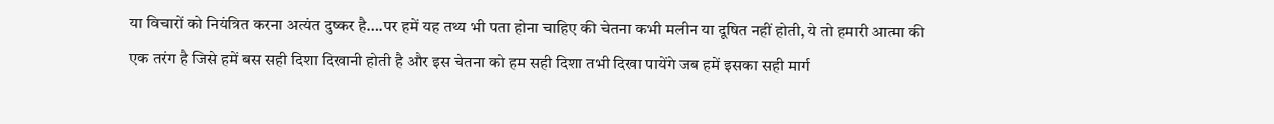या विचारों को नियंत्रित करना अत्यंत दुष्कर है….पर हमें यह तथ्य भी पता होना चाहिए की चेतना कभी मलीन या दूषित नहीं होती, ये तो हमारी आत्मा की एक तरंग है जिसे हमें बस सही दिशा दिखानी होती है और इस चेतना को हम सही दिशा तभी दिखा पायेंगे जब हमें इसका सही मार्ग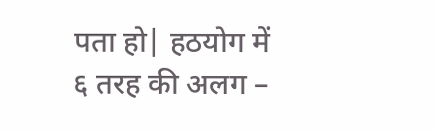पता हो| हठयोग में ६ तरह की अलग –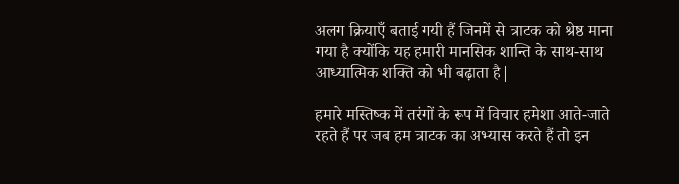अलग क्रियाएँ बताई गयी हैं जिनमें से त्राटक को श्रेष्ठ माना गया है क्योंकि यह हमारी मानसिक शान्ति के साथ-साथ आध्यात्मिक शक्ति को भी बढ़ाता है|

हमारे मस्तिष्क में तरंगों के रूप में विचार हमेशा आते-जाते रहते हैं पर जब हम त्राटक का अभ्यास करते हैं तो इन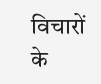विचारों के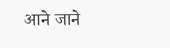आने जाने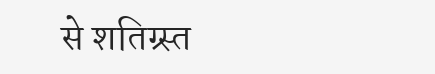से शतिग्र्स्त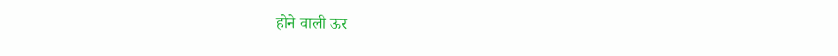होने वाली ऊर